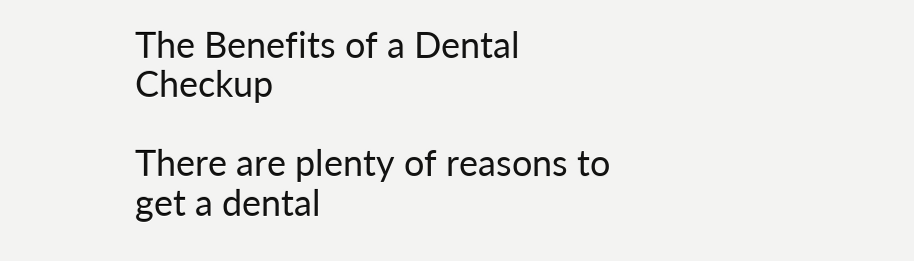The Benefits of a Dental Checkup

There are plenty of reasons to get a dental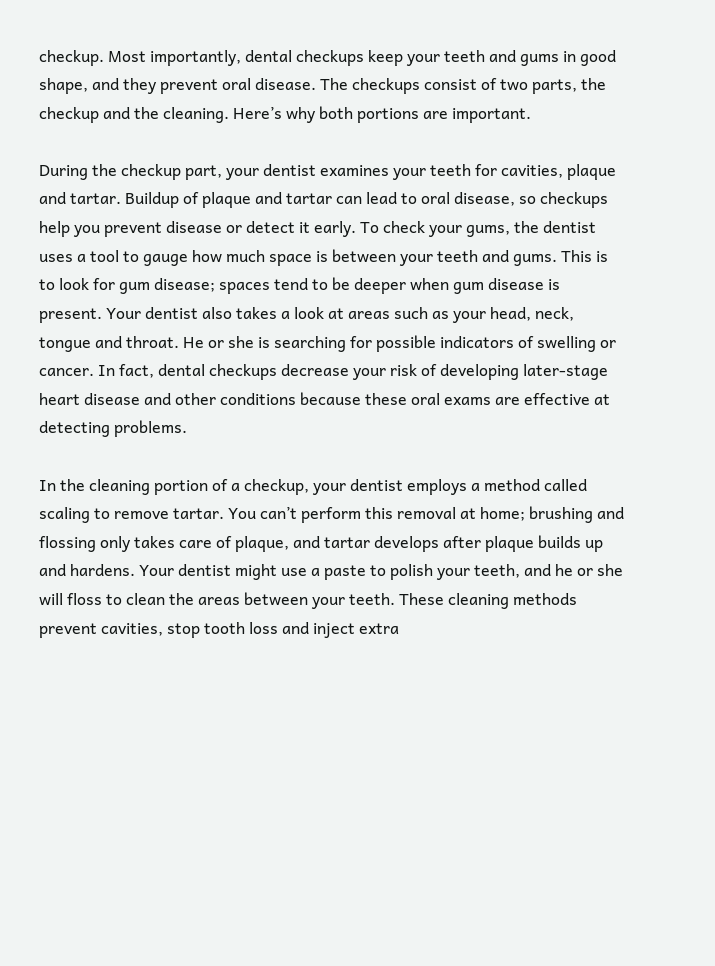checkup. Most importantly, dental checkups keep your teeth and gums in good shape, and they prevent oral disease. The checkups consist of two parts, the checkup and the cleaning. Here’s why both portions are important.

During the checkup part, your dentist examines your teeth for cavities, plaque and tartar. Buildup of plaque and tartar can lead to oral disease, so checkups help you prevent disease or detect it early. To check your gums, the dentist uses a tool to gauge how much space is between your teeth and gums. This is to look for gum disease; spaces tend to be deeper when gum disease is present. Your dentist also takes a look at areas such as your head, neck, tongue and throat. He or she is searching for possible indicators of swelling or cancer. In fact, dental checkups decrease your risk of developing later-stage heart disease and other conditions because these oral exams are effective at detecting problems.

In the cleaning portion of a checkup, your dentist employs a method called scaling to remove tartar. You can’t perform this removal at home; brushing and flossing only takes care of plaque, and tartar develops after plaque builds up and hardens. Your dentist might use a paste to polish your teeth, and he or she will floss to clean the areas between your teeth. These cleaning methods prevent cavities, stop tooth loss and inject extra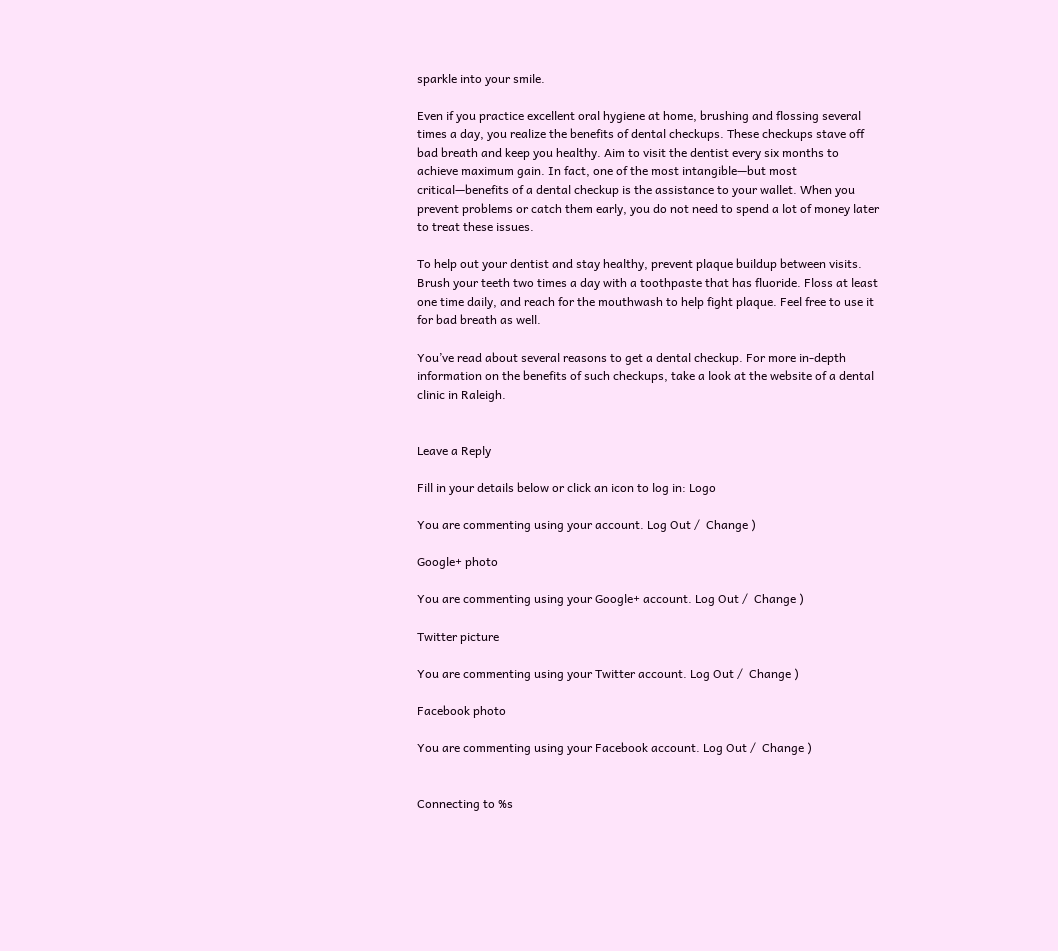sparkle into your smile.

Even if you practice excellent oral hygiene at home, brushing and flossing several times a day, you realize the benefits of dental checkups. These checkups stave off bad breath and keep you healthy. Aim to visit the dentist every six months to achieve maximum gain. In fact, one of the most intangible—but most critical—benefits of a dental checkup is the assistance to your wallet. When you prevent problems or catch them early, you do not need to spend a lot of money later to treat these issues.

To help out your dentist and stay healthy, prevent plaque buildup between visits. Brush your teeth two times a day with a toothpaste that has fluoride. Floss at least one time daily, and reach for the mouthwash to help fight plaque. Feel free to use it for bad breath as well.

You’ve read about several reasons to get a dental checkup. For more in-depth information on the benefits of such checkups, take a look at the website of a dental clinic in Raleigh.


Leave a Reply

Fill in your details below or click an icon to log in: Logo

You are commenting using your account. Log Out /  Change )

Google+ photo

You are commenting using your Google+ account. Log Out /  Change )

Twitter picture

You are commenting using your Twitter account. Log Out /  Change )

Facebook photo

You are commenting using your Facebook account. Log Out /  Change )


Connecting to %s